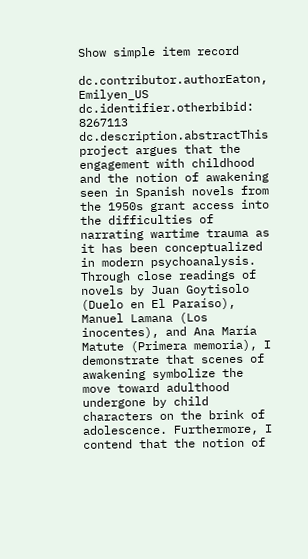Show simple item record

dc.contributor.authorEaton, Emilyen_US
dc.identifier.otherbibid: 8267113
dc.description.abstractThis project argues that the engagement with childhood and the notion of awakening seen in Spanish novels from the 1950s grant access into the difficulties of narrating wartime trauma as it has been conceptualized in modern psychoanalysis. Through close readings of novels by Juan Goytisolo (Duelo en El Paraíso), Manuel Lamana (Los inocentes), and Ana María Matute (Primera memoria), I demonstrate that scenes of awakening symbolize the move toward adulthood undergone by child characters on the brink of adolescence. Furthermore, I contend that the notion of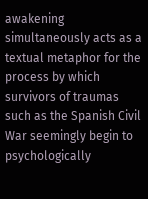awakening simultaneously acts as a textual metaphor for the process by which survivors of traumas such as the Spanish Civil War seemingly begin to psychologically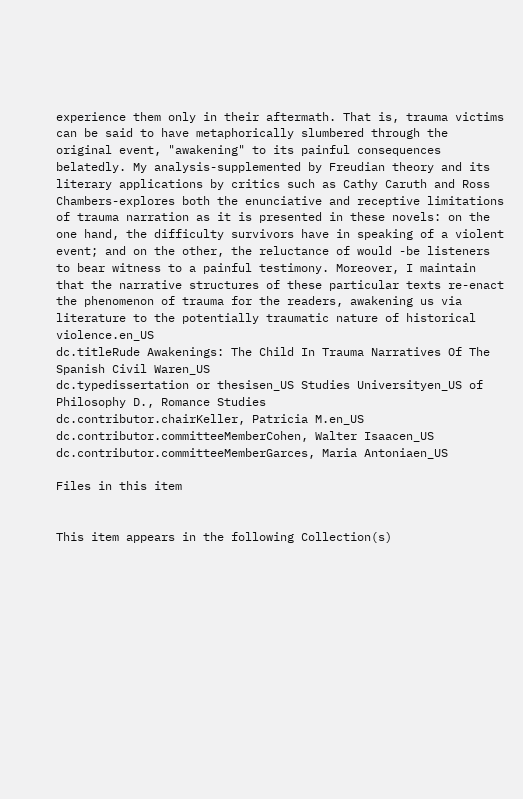experience them only in their aftermath. That is, trauma victims can be said to have metaphorically slumbered through the original event, "awakening" to its painful consequences belatedly. My analysis-supplemented by Freudian theory and its literary applications by critics such as Cathy Caruth and Ross Chambers-explores both the enunciative and receptive limitations of trauma narration as it is presented in these novels: on the one hand, the difficulty survivors have in speaking of a violent event; and on the other, the reluctance of would -be listeners to bear witness to a painful testimony. Moreover, I maintain that the narrative structures of these particular texts re-enact the phenomenon of trauma for the readers, awakening us via literature to the potentially traumatic nature of historical violence.en_US
dc.titleRude Awakenings: The Child In Trauma Narratives Of The Spanish Civil Waren_US
dc.typedissertation or thesisen_US Studies Universityen_US of Philosophy D., Romance Studies
dc.contributor.chairKeller, Patricia M.en_US
dc.contributor.committeeMemberCohen, Walter Isaacen_US
dc.contributor.committeeMemberGarces, Maria Antoniaen_US

Files in this item


This item appears in the following Collection(s)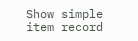Show simple item record